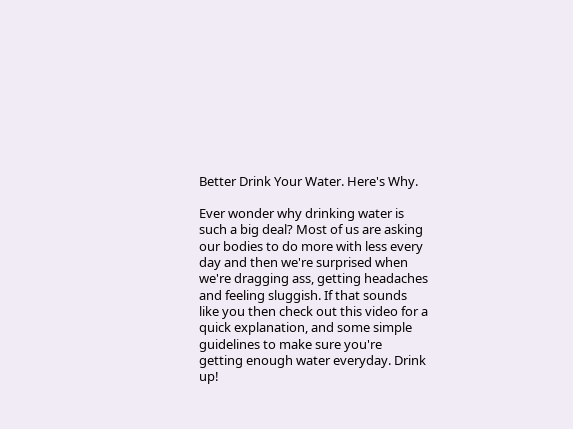Better Drink Your Water. Here's Why.

Ever wonder why drinking water is such a big deal? Most of us are asking our bodies to do more with less every day and then we're surprised when we're dragging ass, getting headaches and feeling sluggish. If that sounds like you then check out this video for a quick explanation, and some simple guidelines to make sure you're getting enough water everyday. Drink up!